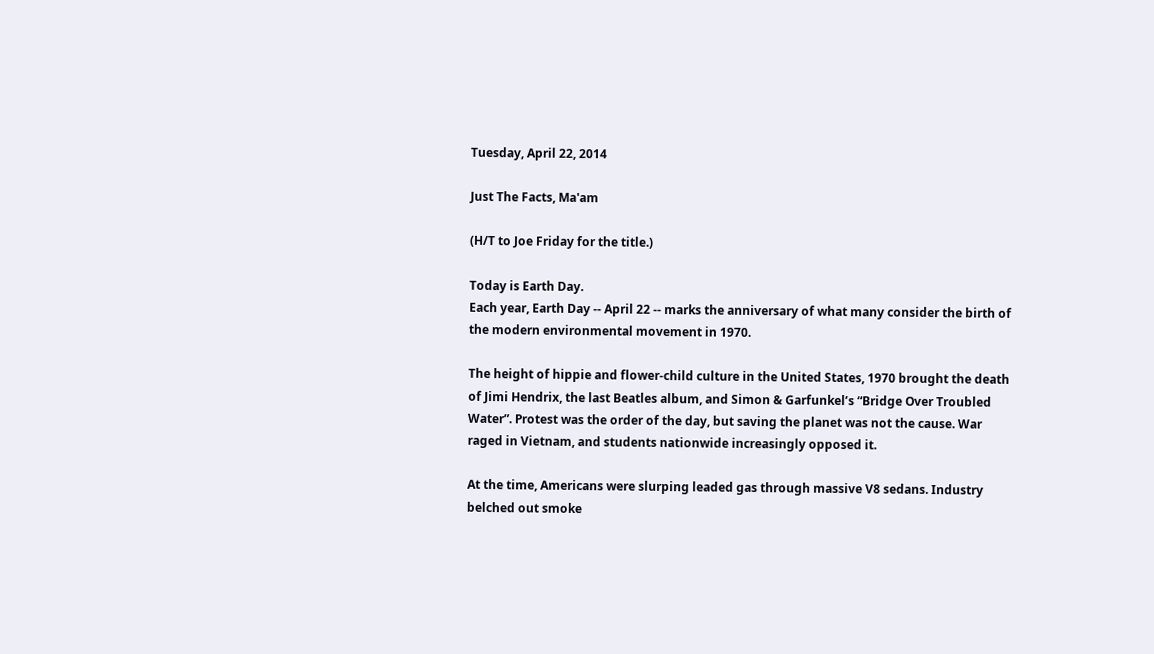Tuesday, April 22, 2014

Just The Facts, Ma'am

(H/T to Joe Friday for the title.)

Today is Earth Day.
Each year, Earth Day -- April 22 -- marks the anniversary of what many consider the birth of the modern environmental movement in 1970.

The height of hippie and flower-child culture in the United States, 1970 brought the death of Jimi Hendrix, the last Beatles album, and Simon & Garfunkel’s “Bridge Over Troubled Water”. Protest was the order of the day, but saving the planet was not the cause. War raged in Vietnam, and students nationwide increasingly opposed it.

At the time, Americans were slurping leaded gas through massive V8 sedans. Industry belched out smoke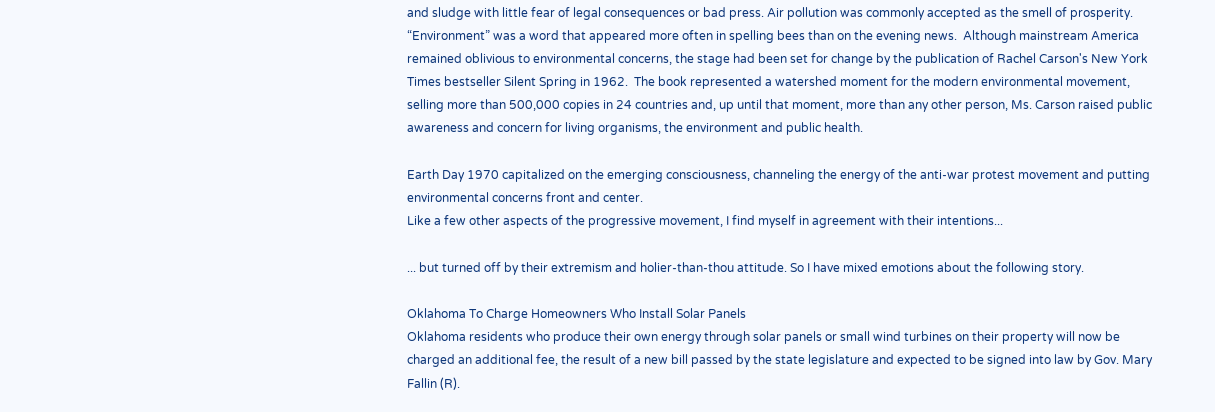and sludge with little fear of legal consequences or bad press. Air pollution was commonly accepted as the smell of prosperity. “Environment” was a word that appeared more often in spelling bees than on the evening news.  Although mainstream America remained oblivious to environmental concerns, the stage had been set for change by the publication of Rachel Carson's New York Times bestseller Silent Spring in 1962.  The book represented a watershed moment for the modern environmental movement, selling more than 500,000 copies in 24 countries and, up until that moment, more than any other person, Ms. Carson raised public awareness and concern for living organisms, the environment and public health.

Earth Day 1970 capitalized on the emerging consciousness, channeling the energy of the anti-war protest movement and putting environmental concerns front and center.
Like a few other aspects of the progressive movement, I find myself in agreement with their intentions...

... but turned off by their extremism and holier-than-thou attitude. So I have mixed emotions about the following story.

Oklahoma To Charge Homeowners Who Install Solar Panels
Oklahoma residents who produce their own energy through solar panels or small wind turbines on their property will now be charged an additional fee, the result of a new bill passed by the state legislature and expected to be signed into law by Gov. Mary Fallin (R).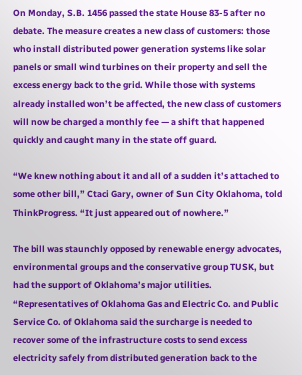On Monday, S.B. 1456 passed the state House 83-5 after no debate. The measure creates a new class of customers: those who install distributed power generation systems like solar panels or small wind turbines on their property and sell the excess energy back to the grid. While those with systems already installed won’t be affected, the new class of customers will now be charged a monthly fee — a shift that happened quickly and caught many in the state off guard.

“We knew nothing about it and all of a sudden it’s attached to some other bill,” Ctaci Gary, owner of Sun City Oklahoma, told ThinkProgress. “It just appeared out of nowhere.”

The bill was staunchly opposed by renewable energy advocates, environmental groups and the conservative group TUSK, but had the support of Oklahoma’s major utilities. “Representatives of Oklahoma Gas and Electric Co. and Public Service Co. of Oklahoma said the surcharge is needed to recover some of the infrastructure costs to send excess electricity safely from distributed generation back to the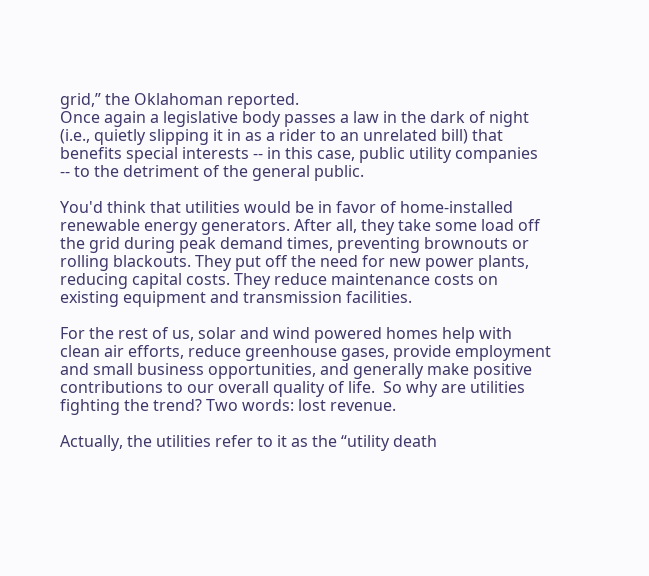grid,” the Oklahoman reported.
Once again a legislative body passes a law in the dark of night (i.e., quietly slipping it in as a rider to an unrelated bill) that benefits special interests -- in this case, public utility companies -- to the detriment of the general public.

You'd think that utilities would be in favor of home-installed renewable energy generators. After all, they take some load off the grid during peak demand times, preventing brownouts or rolling blackouts. They put off the need for new power plants, reducing capital costs. They reduce maintenance costs on existing equipment and transmission facilities.

For the rest of us, solar and wind powered homes help with clean air efforts, reduce greenhouse gases, provide employment and small business opportunities, and generally make positive contributions to our overall quality of life.  So why are utilities fighting the trend? Two words: lost revenue.

Actually, the utilities refer to it as the “utility death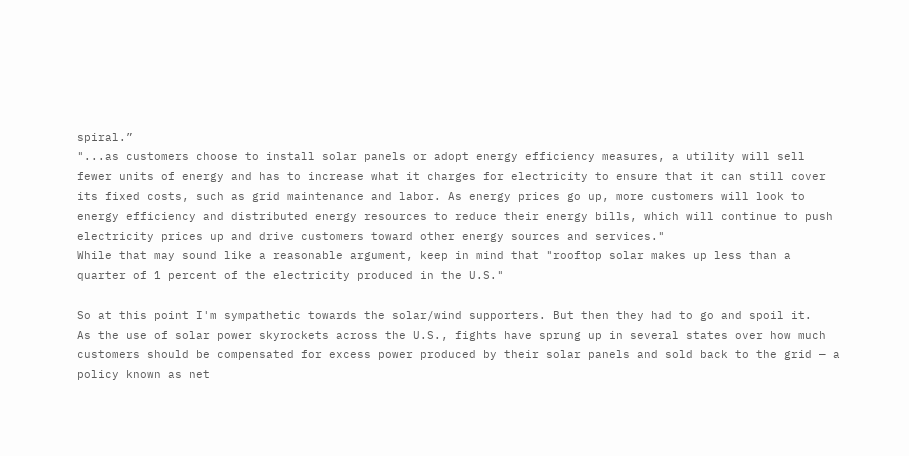spiral.”
"...as customers choose to install solar panels or adopt energy efficiency measures, a utility will sell fewer units of energy and has to increase what it charges for electricity to ensure that it can still cover its fixed costs, such as grid maintenance and labor. As energy prices go up, more customers will look to energy efficiency and distributed energy resources to reduce their energy bills, which will continue to push electricity prices up and drive customers toward other energy sources and services."
While that may sound like a reasonable argument, keep in mind that "rooftop solar makes up less than a quarter of 1 percent of the electricity produced in the U.S."

So at this point I'm sympathetic towards the solar/wind supporters. But then they had to go and spoil it.
As the use of solar power skyrockets across the U.S., fights have sprung up in several states over how much customers should be compensated for excess power produced by their solar panels and sold back to the grid — a policy known as net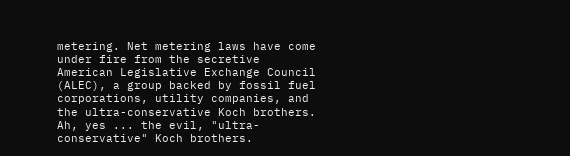metering. Net metering laws have come under fire from the secretive American Legislative Exchange Council (ALEC), a group backed by fossil fuel corporations, utility companies, and the ultra-conservative Koch brothers.
Ah, yes ... the evil, "ultra-conservative" Koch brothers.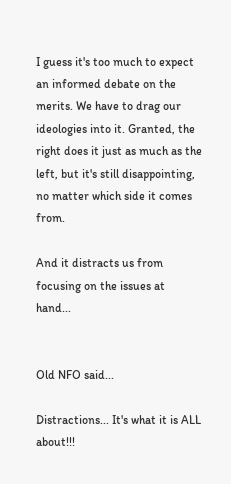I guess it's too much to expect an informed debate on the merits. We have to drag our ideologies into it. Granted, the right does it just as much as the left, but it's still disappointing, no matter which side it comes from.

And it distracts us from focusing on the issues at hand...


Old NFO said...

Distractions... It's what it is ALL about!!!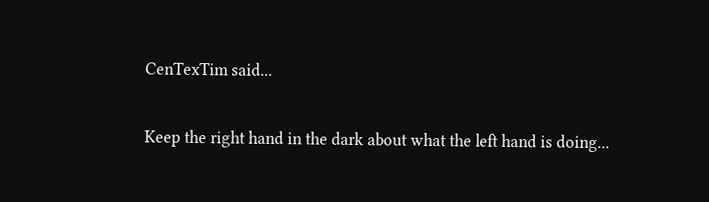CenTexTim said...

Keep the right hand in the dark about what the left hand is doing...